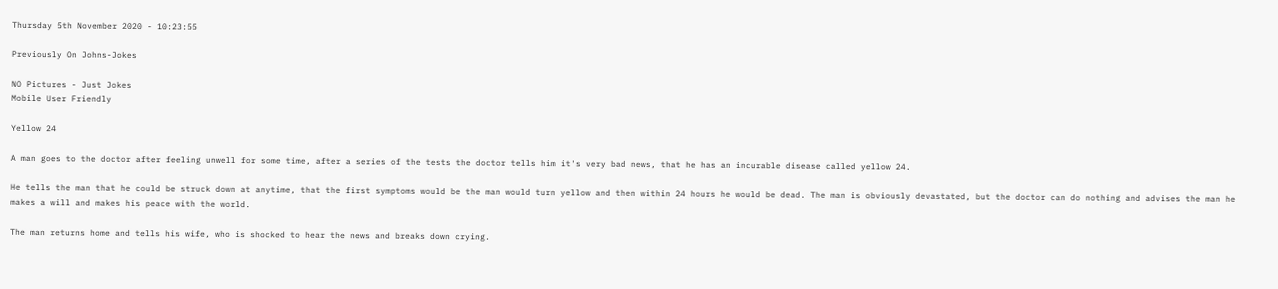Thursday 5th November 2020 - 10:23:55

Previously On Johns-Jokes

NO Pictures - Just Jokes
Mobile User Friendly

Yellow 24

A man goes to the doctor after feeling unwell for some time, after a series of the tests the doctor tells him it's very bad news, that he has an incurable disease called yellow 24.

He tells the man that he could be struck down at anytime, that the first symptoms would be the man would turn yellow and then within 24 hours he would be dead. The man is obviously devastated, but the doctor can do nothing and advises the man he makes a will and makes his peace with the world.

The man returns home and tells his wife, who is shocked to hear the news and breaks down crying.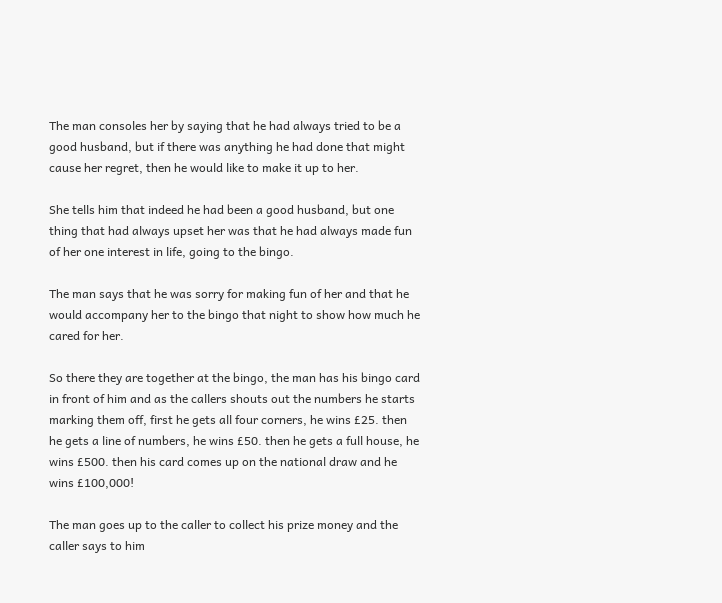The man consoles her by saying that he had always tried to be a good husband, but if there was anything he had done that might cause her regret, then he would like to make it up to her.

She tells him that indeed he had been a good husband, but one thing that had always upset her was that he had always made fun of her one interest in life, going to the bingo.

The man says that he was sorry for making fun of her and that he would accompany her to the bingo that night to show how much he cared for her.

So there they are together at the bingo, the man has his bingo card in front of him and as the callers shouts out the numbers he starts marking them off, first he gets all four corners, he wins £25. then he gets a line of numbers, he wins £50. then he gets a full house, he wins £500. then his card comes up on the national draw and he wins £100,000!

The man goes up to the caller to collect his prize money and the caller says to him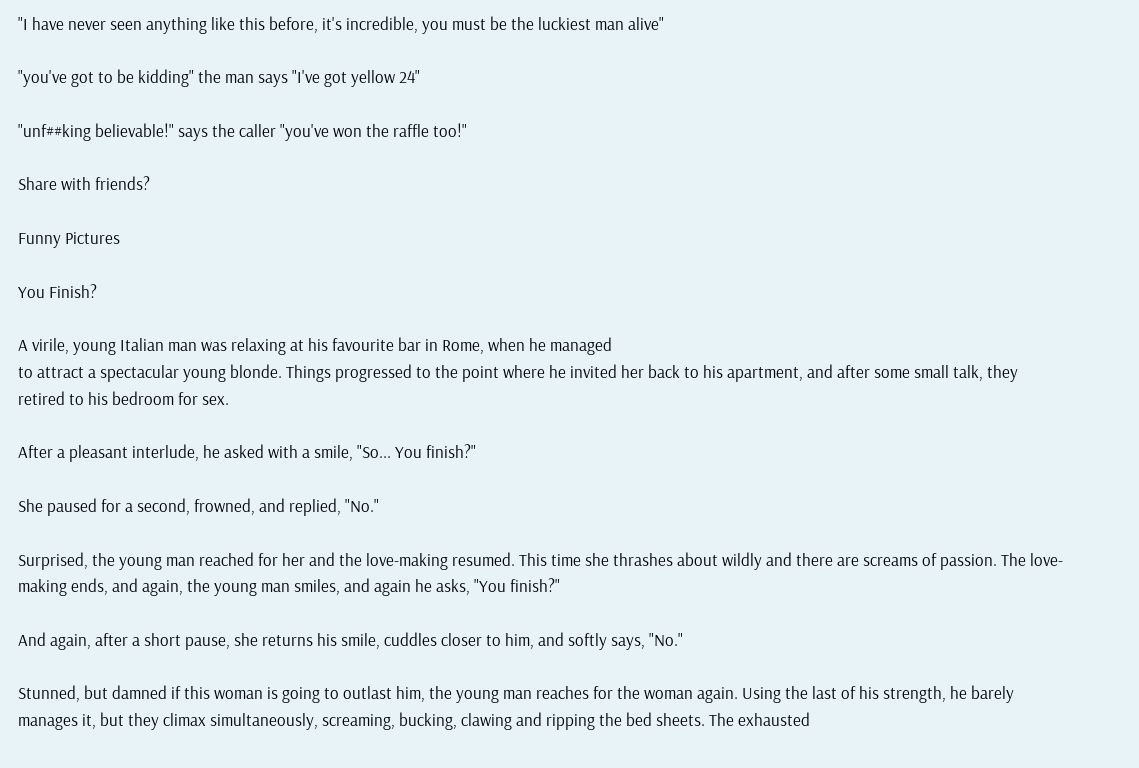"I have never seen anything like this before, it's incredible, you must be the luckiest man alive"

"you've got to be kidding" the man says "I've got yellow 24"

"unf##king believable!" says the caller "you've won the raffle too!"

Share with friends?

Funny Pictures

You Finish?

A virile, young Italian man was relaxing at his favourite bar in Rome, when he managed
to attract a spectacular young blonde. Things progressed to the point where he invited her back to his apartment, and after some small talk, they retired to his bedroom for sex.

After a pleasant interlude, he asked with a smile, "So... You finish?"

She paused for a second, frowned, and replied, "No."

Surprised, the young man reached for her and the love-making resumed. This time she thrashes about wildly and there are screams of passion. The love-making ends, and again, the young man smiles, and again he asks, "You finish?"

And again, after a short pause, she returns his smile, cuddles closer to him, and softly says, "No."

Stunned, but damned if this woman is going to outlast him, the young man reaches for the woman again. Using the last of his strength, he barely manages it, but they climax simultaneously, screaming, bucking, clawing and ripping the bed sheets. The exhausted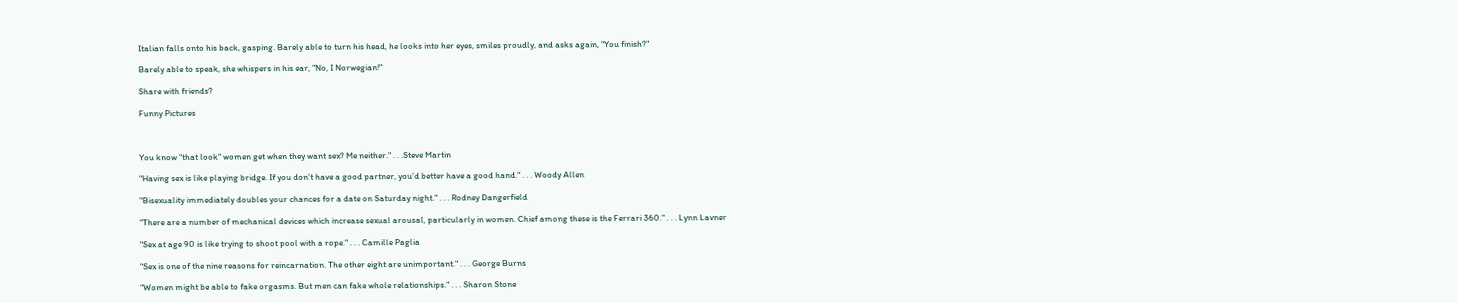Italian falls onto his back, gasping. Barely able to turn his head, he looks into her eyes, smiles proudly, and asks again, "You finish?"

Barely able to speak, she whispers in his ear, "No, I Norwegian!"

Share with friends?

Funny Pictures



You know "that look" women get when they want sex? Me neither." . . .Steve Martin

"Having sex is like playing bridge. If you don't have a good partner, you'd better have a good hand." . . . Woody Allen

"Bisexuality immediately doubles your chances for a date on Saturday night." . . . Rodney Dangerfield

"There are a number of mechanical devices which increase sexual arousal, particularly in women. Chief among these is the Ferrari 360." . . . Lynn Lavner

"Sex at age 90 is like trying to shoot pool with a rope." . . . Camille Paglia

"Sex is one of the nine reasons for reincarnation. The other eight are unimportant." . . . George Burns

"Women might be able to fake orgasms. But men can fake whole relationships." . . . Sharon Stone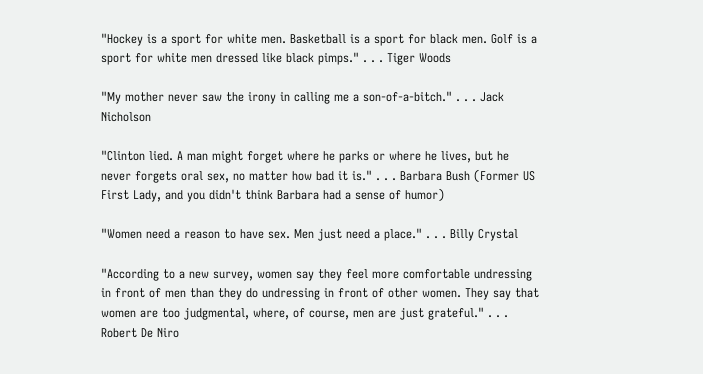"Hockey is a sport for white men. Basketball is a sport for black men. Golf is a sport for white men dressed like black pimps." . . . Tiger Woods

"My mother never saw the irony in calling me a son-of-a-bitch." . . . Jack Nicholson

"Clinton lied. A man might forget where he parks or where he lives, but he never forgets oral sex, no matter how bad it is." . . . Barbara Bush (Former US First Lady, and you didn't think Barbara had a sense of humor)

"Women need a reason to have sex. Men just need a place." . . . Billy Crystal

"According to a new survey, women say they feel more comfortable undressing in front of men than they do undressing in front of other women. They say that women are too judgmental, where, of course, men are just grateful." . . . Robert De Niro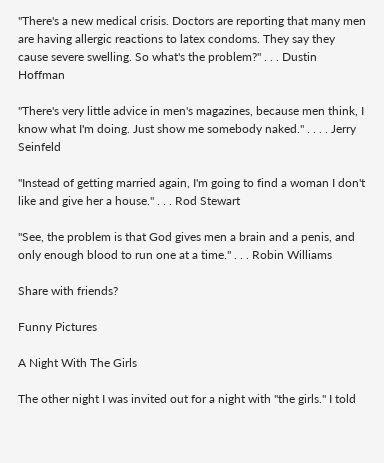"There's a new medical crisis. Doctors are reporting that many men are having allergic reactions to latex condoms. They say they cause severe swelling. So what's the problem?" . . . Dustin Hoffman

"There's very little advice in men's magazines, because men think, I know what I'm doing. Just show me somebody naked." . . . . Jerry Seinfeld

"Instead of getting married again, I'm going to find a woman I don't like and give her a house." . . . Rod Stewart

"See, the problem is that God gives men a brain and a penis, and only enough blood to run one at a time." . . . Robin Williams

Share with friends?

Funny Pictures

A Night With The Girls

The other night I was invited out for a night with "the girls." I told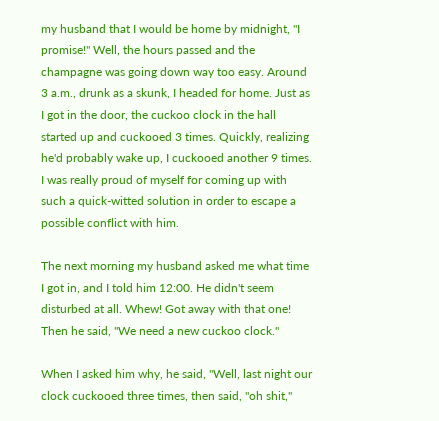my husband that I would be home by midnight, "I promise!" Well, the hours passed and the champagne was going down way too easy. Around 3 a.m., drunk as a skunk, I headed for home. Just as I got in the door, the cuckoo clock in the hall started up and cuckooed 3 times. Quickly, realizing he'd probably wake up, I cuckooed another 9 times. I was really proud of myself for coming up with such a quick-witted solution in order to escape a possible conflict with him.

The next morning my husband asked me what time I got in, and I told him 12:00. He didn't seem disturbed at all. Whew! Got away with that one! Then he said, "We need a new cuckoo clock."

When I asked him why, he said, "Well, last night our clock cuckooed three times, then said, "oh shit,"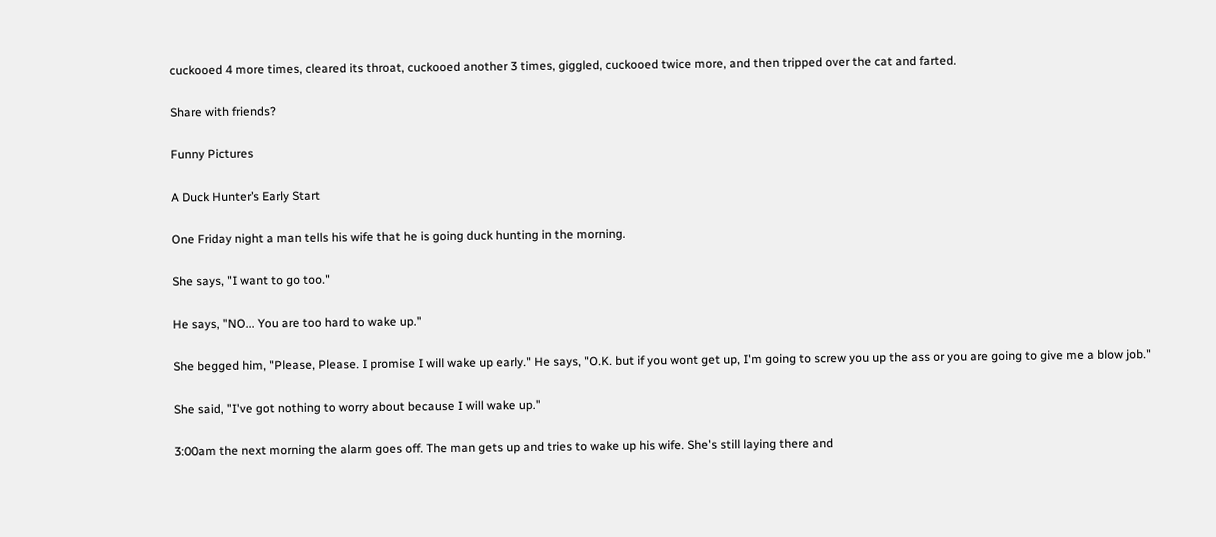cuckooed 4 more times, cleared its throat, cuckooed another 3 times, giggled, cuckooed twice more, and then tripped over the cat and farted.

Share with friends?

Funny Pictures

A Duck Hunter’s Early Start

One Friday night a man tells his wife that he is going duck hunting in the morning.

She says, "I want to go too."

He says, "NO... You are too hard to wake up."

She begged him, "Please, Please. I promise I will wake up early." He says, "O.K. but if you wont get up, I'm going to screw you up the ass or you are going to give me a blow job."

She said, "I've got nothing to worry about because I will wake up."

3:00am the next morning the alarm goes off. The man gets up and tries to wake up his wife. She's still laying there and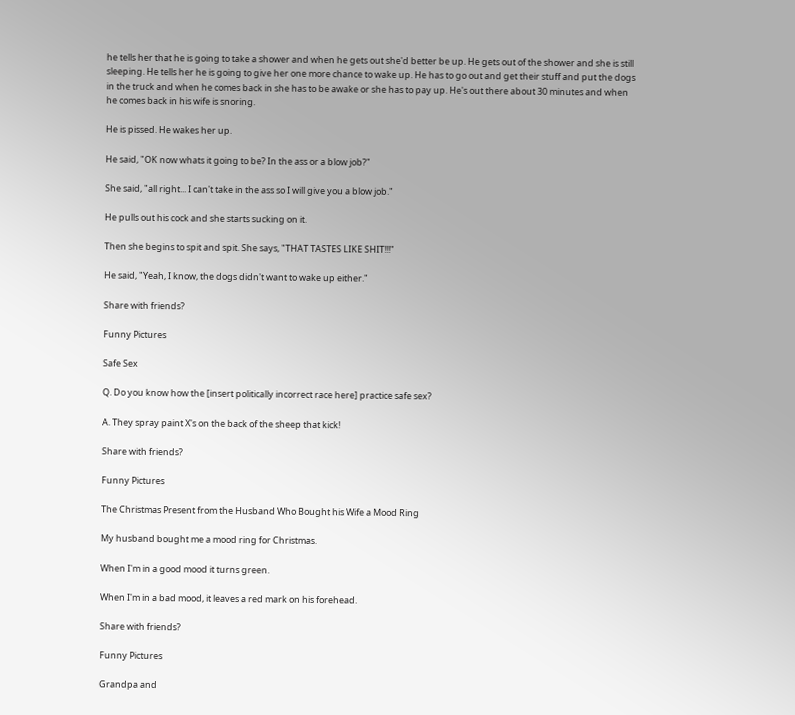he tells her that he is going to take a shower and when he gets out she'd better be up. He gets out of the shower and she is still sleeping. He tells her he is going to give her one more chance to wake up. He has to go out and get their stuff and put the dogs in the truck and when he comes back in she has to be awake or she has to pay up. He's out there about 30 minutes and when he comes back in his wife is snoring.

He is pissed. He wakes her up.

He said, "OK now whats it going to be? In the ass or a blow job?"

She said, "all right... I can't take in the ass so I will give you a blow job."

He pulls out his cock and she starts sucking on it.

Then she begins to spit and spit. She says, "THAT TASTES LIKE SHIT!!!"

He said, "Yeah, I know, the dogs didn't want to wake up either."

Share with friends?

Funny Pictures

Safe Sex

Q. Do you know how the [insert politically incorrect race here] practice safe sex?

A. They spray paint X's on the back of the sheep that kick!

Share with friends?

Funny Pictures

The Christmas Present from the Husband Who Bought his Wife a Mood Ring

My husband bought me a mood ring for Christmas.

When I'm in a good mood it turns green.

When I'm in a bad mood, it leaves a red mark on his forehead.

Share with friends?

Funny Pictures

Grandpa and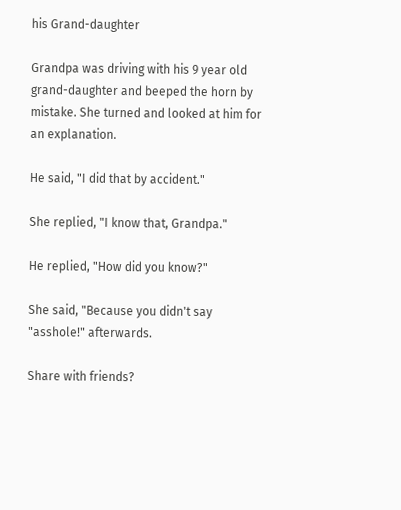his Grand-daughter

Grandpa was driving with his 9 year old grand-daughter and beeped the horn by mistake. She turned and looked at him for an explanation.

He said, "I did that by accident."

She replied, "I know that, Grandpa."

He replied, "How did you know?"

She said, "Because you didn't say "asshole!" afterwards.

Share with friends?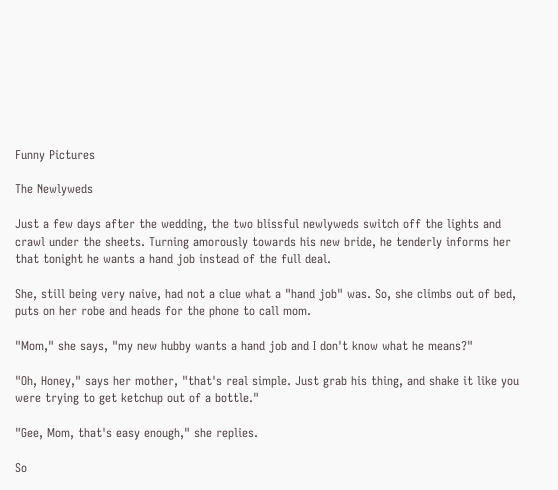Funny Pictures

The Newlyweds

Just a few days after the wedding, the two blissful newlyweds switch off the lights and crawl under the sheets. Turning amorously towards his new bride, he tenderly informs her that tonight he wants a hand job instead of the full deal.

She, still being very naive, had not a clue what a "hand job" was. So, she climbs out of bed, puts on her robe and heads for the phone to call mom.

"Mom," she says, "my new hubby wants a hand job and I don't know what he means?"

"Oh, Honey," says her mother, "that's real simple. Just grab his thing, and shake it like you were trying to get ketchup out of a bottle."

"Gee, Mom, that's easy enough," she replies.

So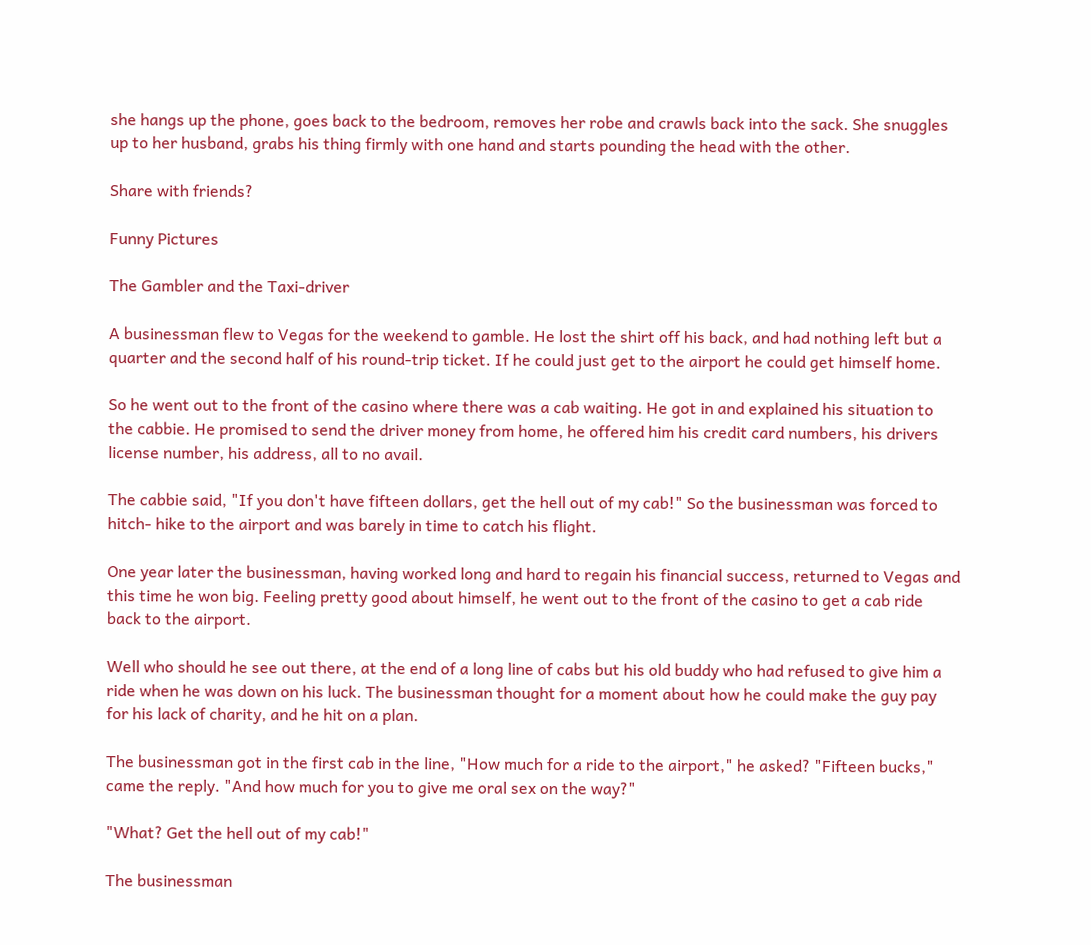she hangs up the phone, goes back to the bedroom, removes her robe and crawls back into the sack. She snuggles up to her husband, grabs his thing firmly with one hand and starts pounding the head with the other.

Share with friends?

Funny Pictures

The Gambler and the Taxi-driver

A businessman flew to Vegas for the weekend to gamble. He lost the shirt off his back, and had nothing left but a quarter and the second half of his round-trip ticket. If he could just get to the airport he could get himself home.

So he went out to the front of the casino where there was a cab waiting. He got in and explained his situation to the cabbie. He promised to send the driver money from home, he offered him his credit card numbers, his drivers license number, his address, all to no avail.

The cabbie said, "If you don't have fifteen dollars, get the hell out of my cab!" So the businessman was forced to hitch- hike to the airport and was barely in time to catch his flight.

One year later the businessman, having worked long and hard to regain his financial success, returned to Vegas and this time he won big. Feeling pretty good about himself, he went out to the front of the casino to get a cab ride back to the airport.

Well who should he see out there, at the end of a long line of cabs but his old buddy who had refused to give him a ride when he was down on his luck. The businessman thought for a moment about how he could make the guy pay for his lack of charity, and he hit on a plan.

The businessman got in the first cab in the line, "How much for a ride to the airport," he asked? "Fifteen bucks," came the reply. "And how much for you to give me oral sex on the way?"

"What? Get the hell out of my cab!"

The businessman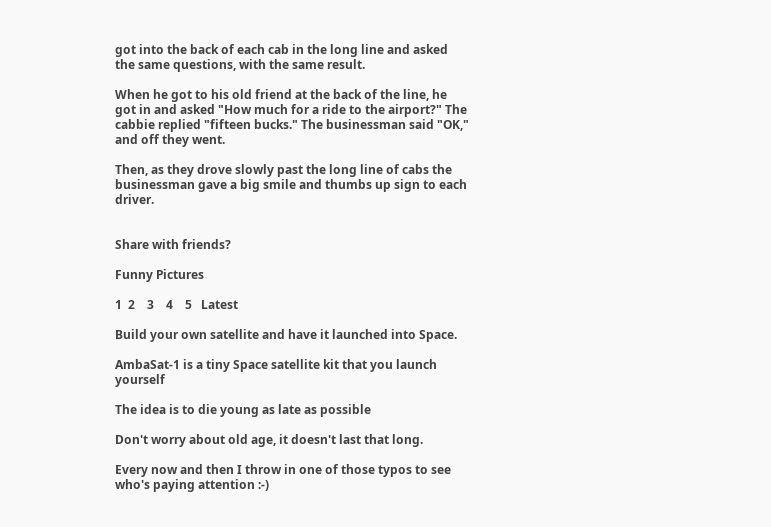got into the back of each cab in the long line and asked the same questions, with the same result.

When he got to his old friend at the back of the line, he got in and asked "How much for a ride to the airport?" The cabbie replied "fifteen bucks." The businessman said "OK," and off they went.

Then, as they drove slowly past the long line of cabs the businessman gave a big smile and thumbs up sign to each driver.


Share with friends?

Funny Pictures

1  2    3    4    5   Latest

Build your own satellite and have it launched into Space.

AmbaSat-1 is a tiny Space satellite kit that you launch yourself

The idea is to die young as late as possible

Don't worry about old age, it doesn't last that long.

Every now and then I throw in one of those typos to see who's paying attention :-)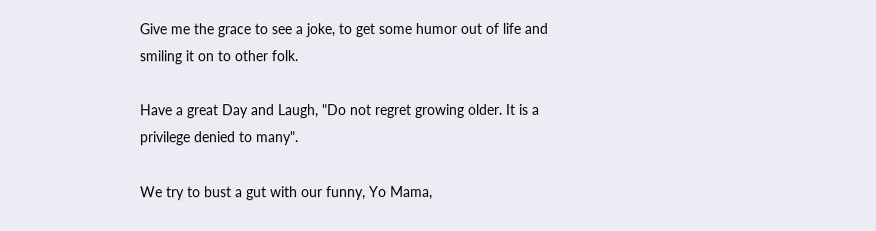Give me the grace to see a joke, to get some humor out of life and smiling it on to other folk.

Have a great Day and Laugh, "Do not regret growing older. It is a privilege denied to many".

We try to bust a gut with our funny, Yo Mama,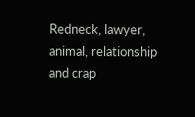Redneck, lawyer, animal, relationship and crap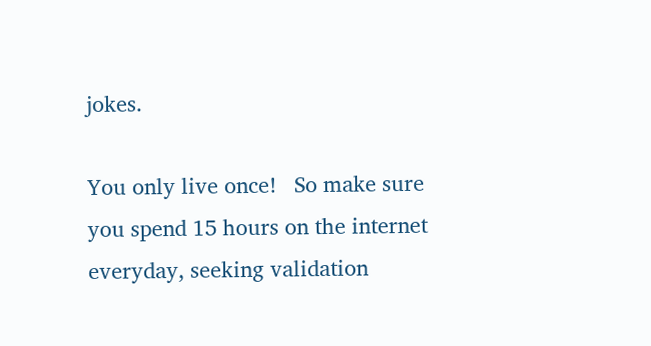jokes.

You only live once!   So make sure you spend 15 hours on the internet everyday, seeking validation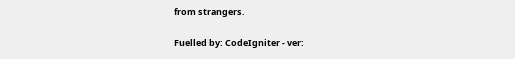from strangers.

Fuelled by: CodeIgniter - ver: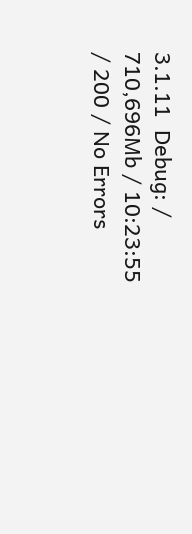3.1.11  Debug: / 710,696Mb / 10:23:55 / 200 / No Errors